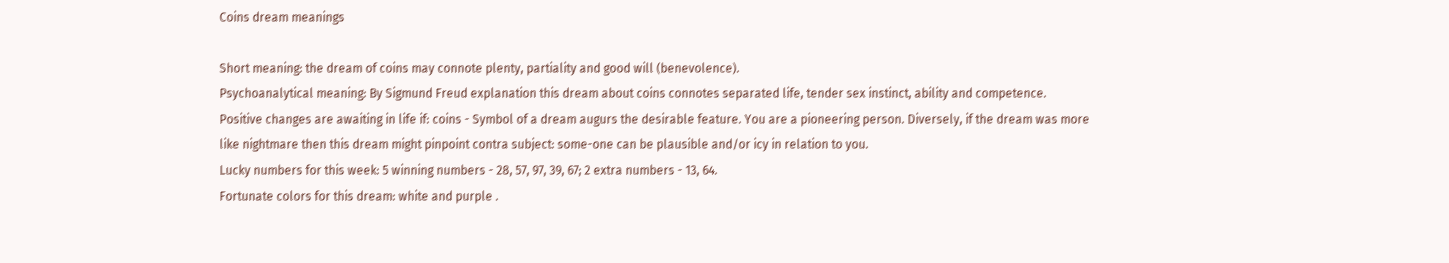Coins dream meanings

Short meaning: the dream of coins may connote plenty, partiality and good will (benevolence).
Psychoanalytical meaning: By Sigmund Freud explanation this dream about coins connotes separated life, tender sex instinct, ability and competence.
Positive changes are awaiting in life if: coins - Symbol of a dream augurs the desirable feature. You are a pioneering person. Diversely, if the dream was more like nightmare then this dream might pinpoint contra subject: some-one can be plausible and/or icy in relation to you.
Lucky numbers for this week: 5 winning numbers - 28, 57, 97, 39, 67; 2 extra numbers - 13, 64.
Fortunate colors for this dream: white and purple .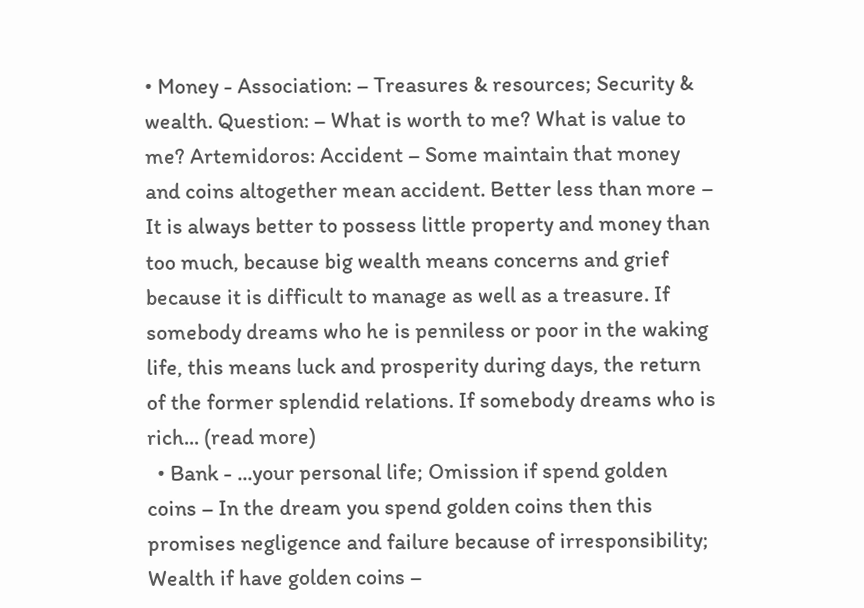• Money - Association: – Treasures & resources; Security & wealth. Question: – What is worth to me? What is value to me? Artemidoros: Accident – Some maintain that money and coins altogether mean accident. Better less than more – It is always better to possess little property and money than too much, because big wealth means concerns and grief because it is difficult to manage as well as a treasure. If somebody dreams who he is penniless or poor in the waking life, this means luck and prosperity during days, the return of the former splendid relations. If somebody dreams who is rich... (read more)
  • Bank - ...your personal life; Omission if spend golden coins – In the dream you spend golden coins then this promises negligence and failure because of irresponsibility; Wealth if have golden coins –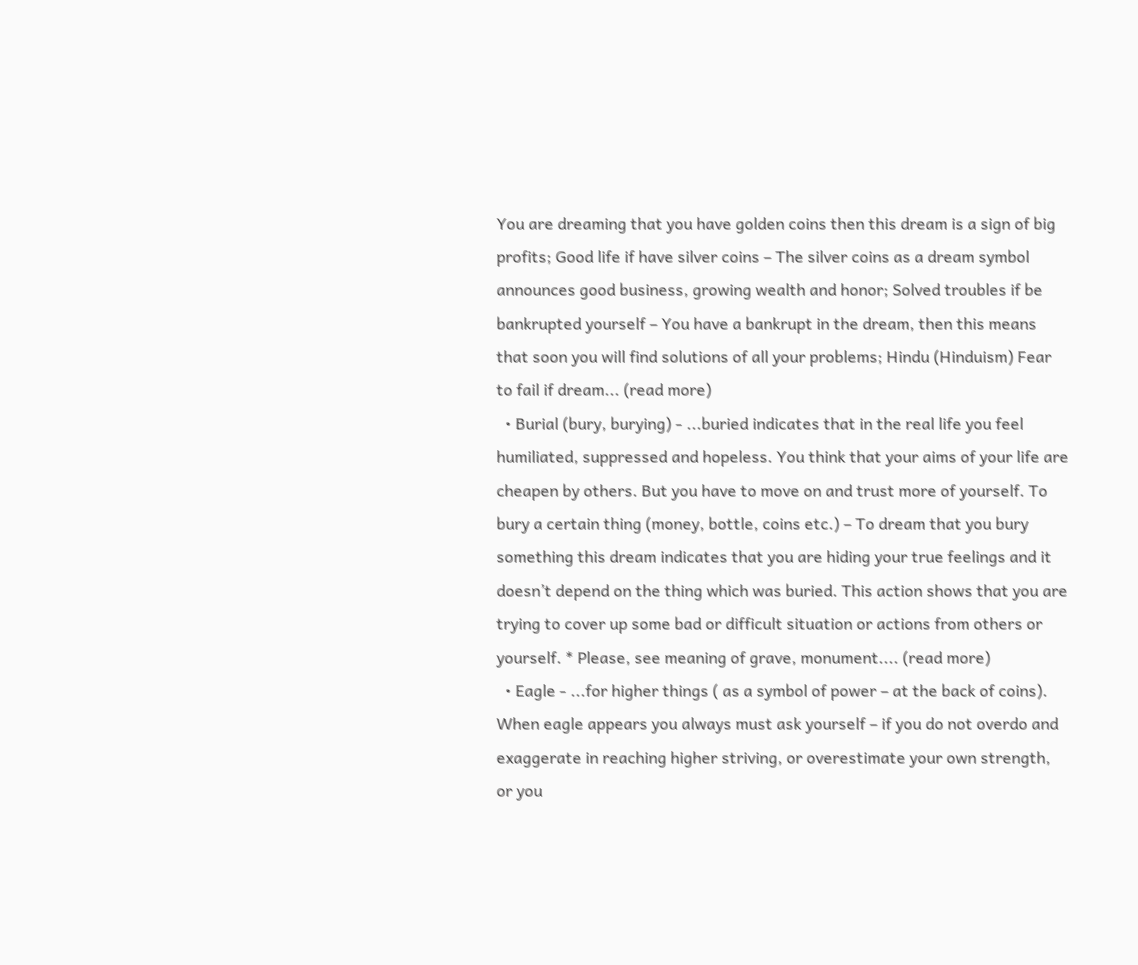You are dreaming that you have golden coins then this dream is a sign of big profits; Good life if have silver coins – The silver coins as a dream symbol announces good business, growing wealth and honor; Solved troubles if be bankrupted yourself – You have a bankrupt in the dream, then this means that soon you will find solutions of all your problems; Hindu (Hinduism) Fear to fail if dream... (read more)
  • Burial (bury, burying) - ...buried indicates that in the real life you feel humiliated, suppressed and hopeless. You think that your aims of your life are cheapen by others. But you have to move on and trust more of yourself. To bury a certain thing (money, bottle, coins etc.) – To dream that you bury something this dream indicates that you are hiding your true feelings and it doesn’t depend on the thing which was buried. This action shows that you are trying to cover up some bad or difficult situation or actions from others or yourself. * Please, see meaning of grave, monument.... (read more)
  • Eagle - ...for higher things ( as a symbol of power – at the back of coins). When eagle appears you always must ask yourself – if you do not overdo and exaggerate in reaching higher striving, or overestimate your own strength, or you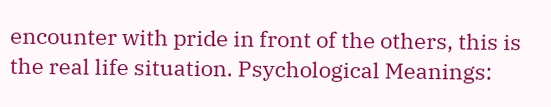encounter with pride in front of the others, this is the real life situation. Psychological Meanings: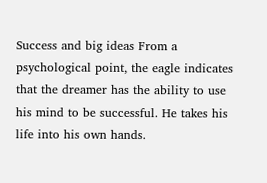Success and big ideas From a psychological point, the eagle indicates that the dreamer has the ability to use his mind to be successful. He takes his life into his own hands.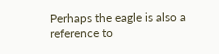Perhaps the eagle is also a reference to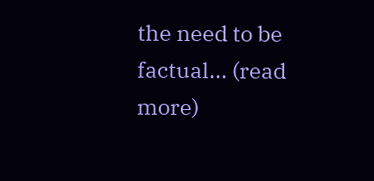the need to be factual... (read more)